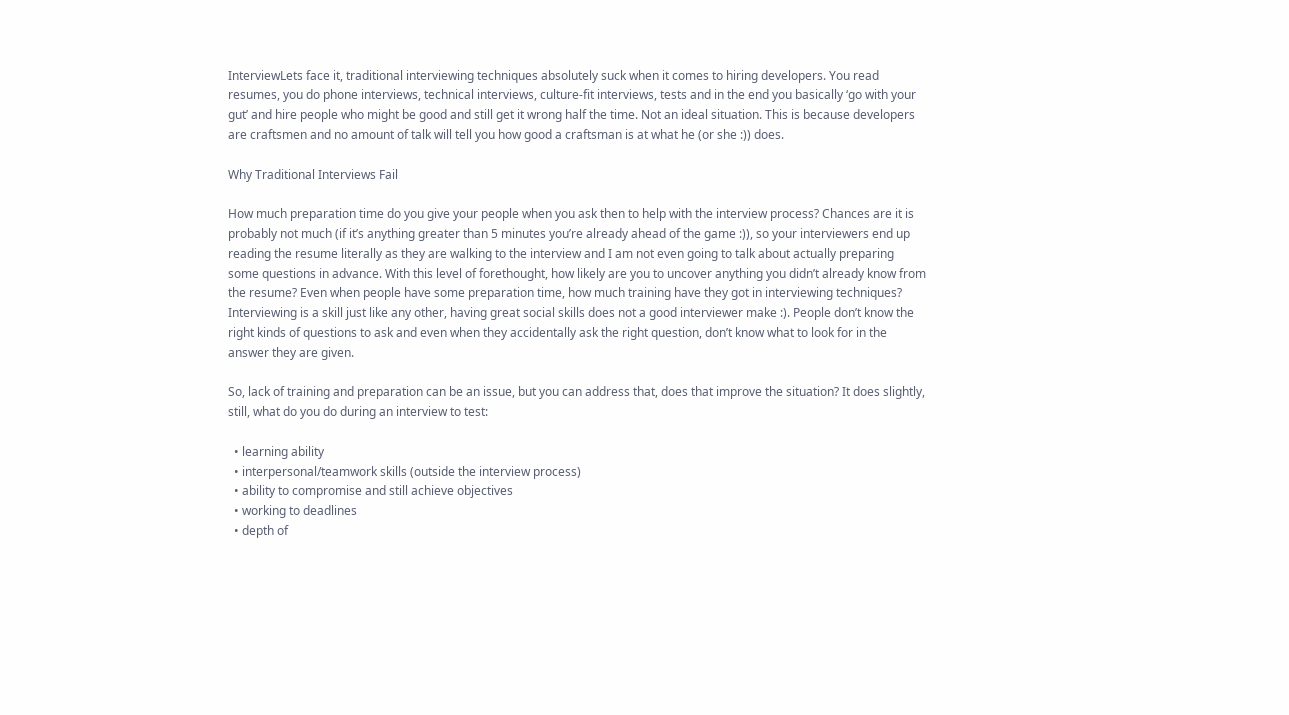InterviewLets face it, traditional interviewing techniques absolutely suck when it comes to hiring developers. You read resumes, you do phone interviews, technical interviews, culture-fit interviews, tests and in the end you basically ‘go with your gut’ and hire people who might be good and still get it wrong half the time. Not an ideal situation. This is because developers are craftsmen and no amount of talk will tell you how good a craftsman is at what he (or she :)) does.

Why Traditional Interviews Fail

How much preparation time do you give your people when you ask then to help with the interview process? Chances are it is probably not much (if it’s anything greater than 5 minutes you’re already ahead of the game :)), so your interviewers end up reading the resume literally as they are walking to the interview and I am not even going to talk about actually preparing some questions in advance. With this level of forethought, how likely are you to uncover anything you didn’t already know from the resume? Even when people have some preparation time, how much training have they got in interviewing techniques? Interviewing is a skill just like any other, having great social skills does not a good interviewer make :). People don’t know the right kinds of questions to ask and even when they accidentally ask the right question, don’t know what to look for in the answer they are given.

So, lack of training and preparation can be an issue, but you can address that, does that improve the situation? It does slightly, still, what do you do during an interview to test:

  • learning ability
  • interpersonal/teamwork skills (outside the interview process)
  • ability to compromise and still achieve objectives
  • working to deadlines
  • depth of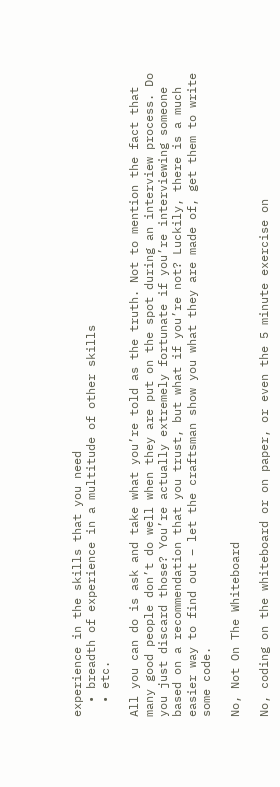experience in the skills that you need
  • breadth of experience in a multitude of other skills
  • etc.

All you can do is ask and take what you’re told as the truth. Not to mention the fact that many good people don’t do well when they are put on the spot during an interview process. Do you just discard those? You’re actually extremely fortunate if you’re interviewing someone based on a recommendation that you trust, but what if you’re not? Luckily, there is a much easier way to find out – let the craftsman show you what they are made of, get them to write some code.

No, Not On The Whiteboard

No, coding on the whiteboard or on paper, or even the 5 minute exercise on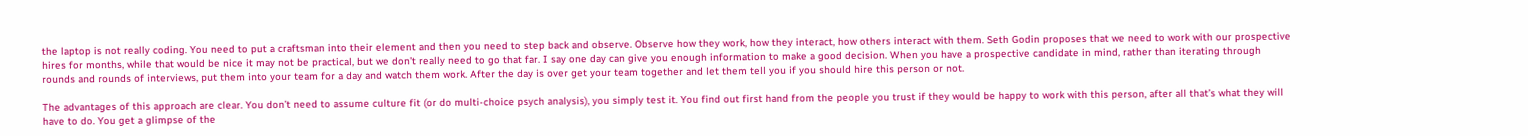the laptop is not really coding. You need to put a craftsman into their element and then you need to step back and observe. Observe how they work, how they interact, how others interact with them. Seth Godin proposes that we need to work with our prospective hires for months, while that would be nice it may not be practical, but we don’t really need to go that far. I say one day can give you enough information to make a good decision. When you have a prospective candidate in mind, rather than iterating through rounds and rounds of interviews, put them into your team for a day and watch them work. After the day is over get your team together and let them tell you if you should hire this person or not.

The advantages of this approach are clear. You don’t need to assume culture fit (or do multi-choice psych analysis), you simply test it. You find out first hand from the people you trust if they would be happy to work with this person, after all that’s what they will have to do. You get a glimpse of the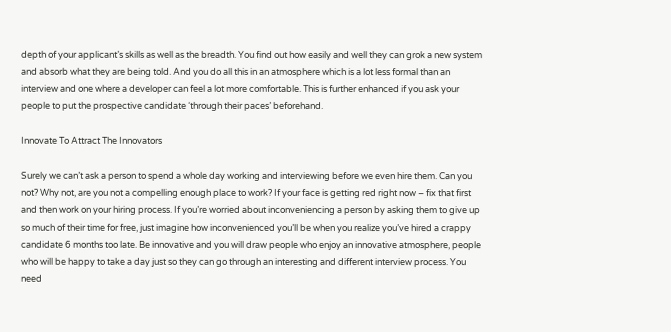depth of your applicant’s skills as well as the breadth. You find out how easily and well they can grok a new system and absorb what they are being told. And you do all this in an atmosphere which is a lot less formal than an interview and one where a developer can feel a lot more comfortable. This is further enhanced if you ask your people to put the prospective candidate ‘through their paces’ beforehand.

Innovate To Attract The Innovators

Surely we can’t ask a person to spend a whole day working and interviewing before we even hire them. Can you not? Why not, are you not a compelling enough place to work? If your face is getting red right now – fix that first and then work on your hiring process. If you’re worried about inconveniencing a person by asking them to give up so much of their time for free, just imagine how inconvenienced you’ll be when you realize you’ve hired a crappy candidate 6 months too late. Be innovative and you will draw people who enjoy an innovative atmosphere, people who will be happy to take a day just so they can go through an interesting and different interview process. You need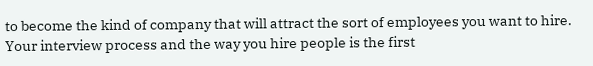to become the kind of company that will attract the sort of employees you want to hire. Your interview process and the way you hire people is the first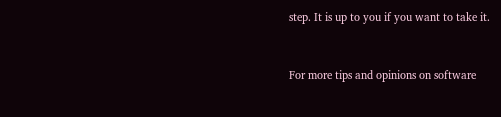step. It is up to you if you want to take it.


For more tips and opinions on software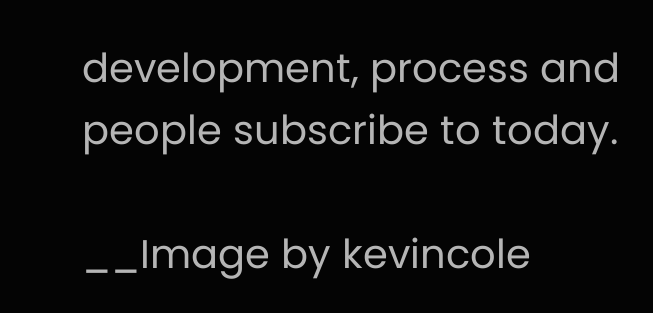development, process and people subscribe to today.

__Image by kevincole